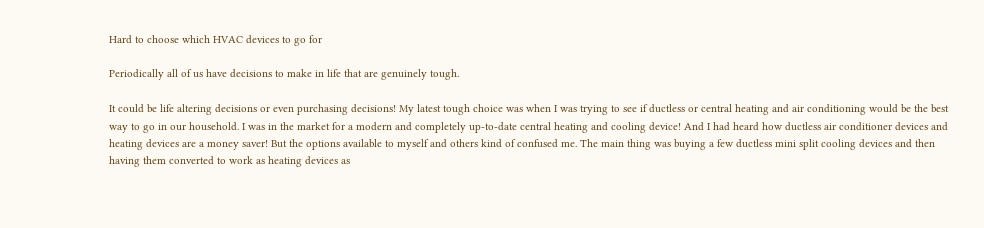Hard to choose which HVAC devices to go for

Periodically all of us have decisions to make in life that are genuinely tough.

It could be life altering decisions or even purchasing decisions! My latest tough choice was when I was trying to see if ductless or central heating and air conditioning would be the best way to go in our household. I was in the market for a modern and completely up-to-date central heating and cooling device! And I had heard how ductless air conditioner devices and heating devices are a money saver! But the options available to myself and others kind of confused me. The main thing was buying a few ductless mini split cooling devices and then having them converted to work as heating devices as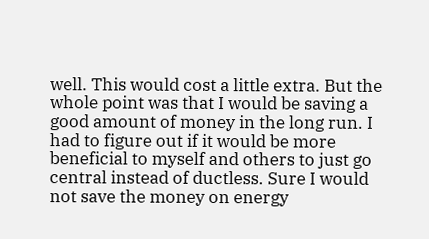well. This would cost a little extra. But the whole point was that I would be saving a good amount of money in the long run. I had to figure out if it would be more beneficial to myself and others to just go central instead of ductless. Sure I would not save the money on energy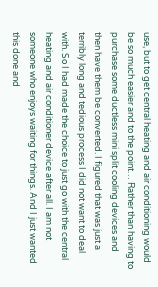use, but to get central heating and air conditioning would be so much easier and to the point… Rather than having to purchase some ductless mini split cooling devices and then have them be converted. I figured that was just a terribly long and tedious process I did not want to deal with. So I had made the choice to just go with the central heating and air conditioner device after all. I am not someone who enjoys waiting for things. And I just wanted this done and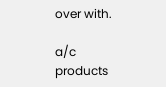over with.

a/c products